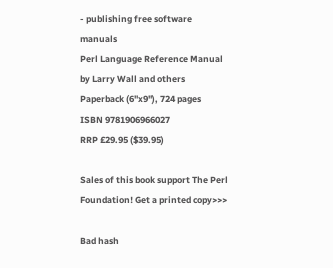- publishing free software manuals
Perl Language Reference Manual
by Larry Wall and others
Paperback (6"x9"), 724 pages
ISBN 9781906966027
RRP £29.95 ($39.95)

Sales of this book support The Perl Foundation! Get a printed copy>>>

Bad hash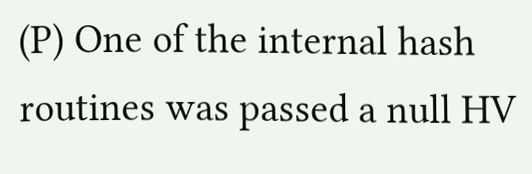(P) One of the internal hash routines was passed a null HV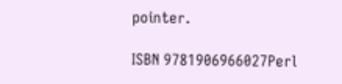pointer.

ISBN 9781906966027Perl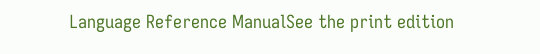Language Reference ManualSee the print edition